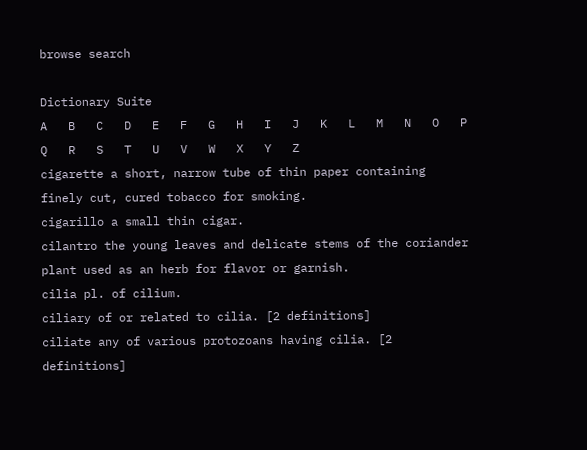browse search

Dictionary Suite
A   B   C   D   E   F   G   H   I   J   K   L   M   N   O   P   Q   R   S   T   U   V   W   X   Y   Z
cigarette a short, narrow tube of thin paper containing finely cut, cured tobacco for smoking.
cigarillo a small thin cigar.
cilantro the young leaves and delicate stems of the coriander plant used as an herb for flavor or garnish.
cilia pl. of cilium.
ciliary of or related to cilia. [2 definitions]
ciliate any of various protozoans having cilia. [2 definitions]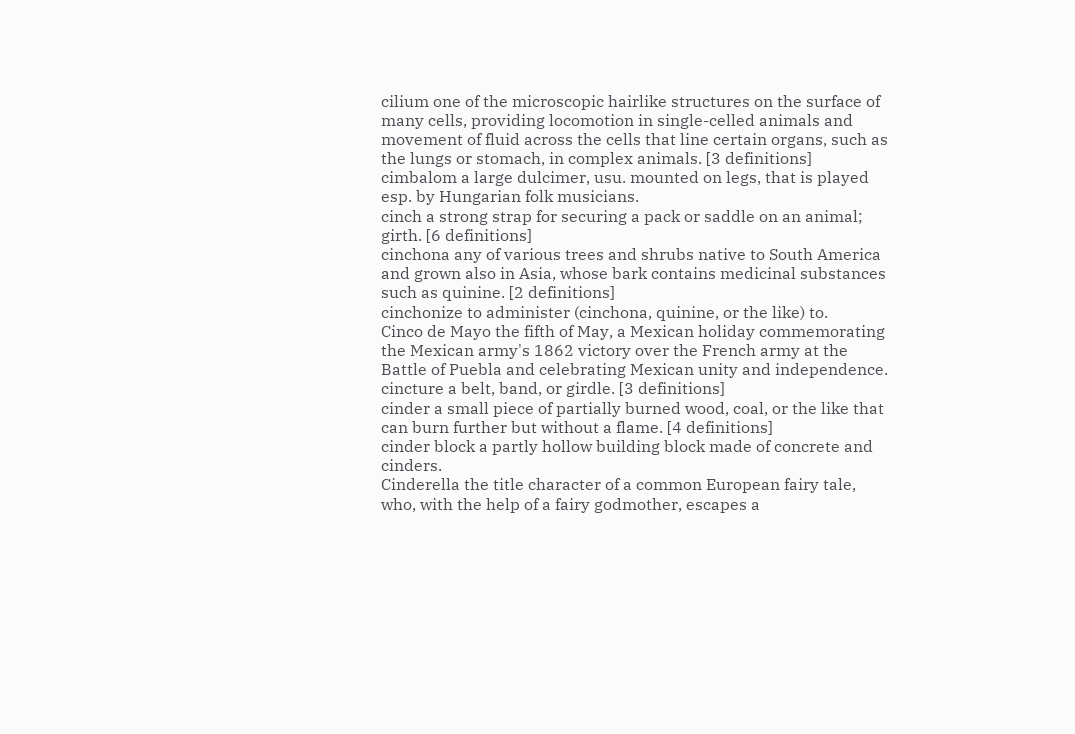cilium one of the microscopic hairlike structures on the surface of many cells, providing locomotion in single-celled animals and movement of fluid across the cells that line certain organs, such as the lungs or stomach, in complex animals. [3 definitions]
cimbalom a large dulcimer, usu. mounted on legs, that is played esp. by Hungarian folk musicians.
cinch a strong strap for securing a pack or saddle on an animal; girth. [6 definitions]
cinchona any of various trees and shrubs native to South America and grown also in Asia, whose bark contains medicinal substances such as quinine. [2 definitions]
cinchonize to administer (cinchona, quinine, or the like) to.
Cinco de Mayo the fifth of May, a Mexican holiday commemorating the Mexican army's 1862 victory over the French army at the Battle of Puebla and celebrating Mexican unity and independence.
cincture a belt, band, or girdle. [3 definitions]
cinder a small piece of partially burned wood, coal, or the like that can burn further but without a flame. [4 definitions]
cinder block a partly hollow building block made of concrete and cinders.
Cinderella the title character of a common European fairy tale, who, with the help of a fairy godmother, escapes a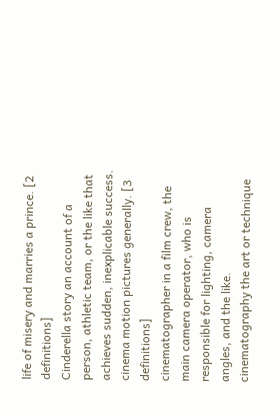life of misery and marries a prince. [2 definitions]
Cinderella story an account of a person, athletic team, or the like that achieves sudden, inexplicable success.
cinema motion pictures generally. [3 definitions]
cinematographer in a film crew, the main camera operator, who is responsible for lighting, camera angles, and the like.
cinematography the art or technique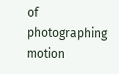of photographing motion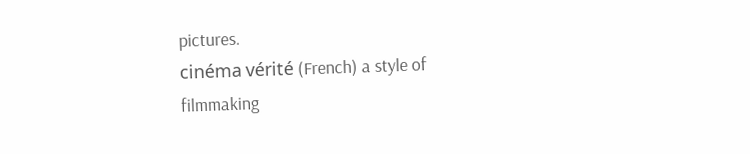pictures.
cinéma vérité (French) a style of filmmaking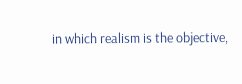in which realism is the objective,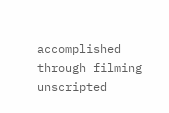accomplished through filming unscripted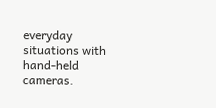everyday situations with hand-held cameras.